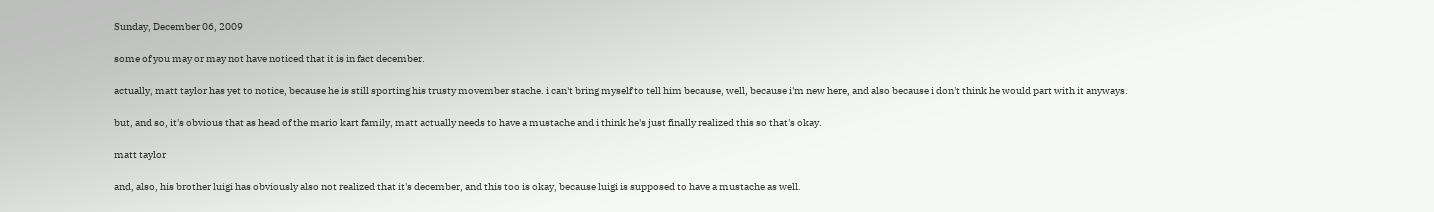Sunday, December 06, 2009

some of you may or may not have noticed that it is in fact december.

actually, matt taylor has yet to notice, because he is still sporting his trusty movember stache. i can't bring myself to tell him because, well, because i'm new here, and also because i don't think he would part with it anyways.

but, and so, it's obvious that as head of the mario kart family, matt actually needs to have a mustache and i think he's just finally realized this so that's okay.

matt taylor

and, also, his brother luigi has obviously also not realized that it's december, and this too is okay, because luigi is supposed to have a mustache as well.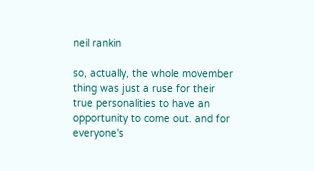neil rankin

so, actually, the whole movember thing was just a ruse for their true personalities to have an opportunity to come out. and for everyone's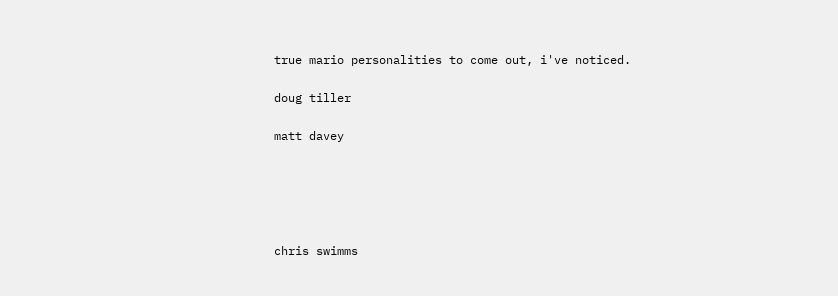true mario personalities to come out, i've noticed.

doug tiller

matt davey





chris swimms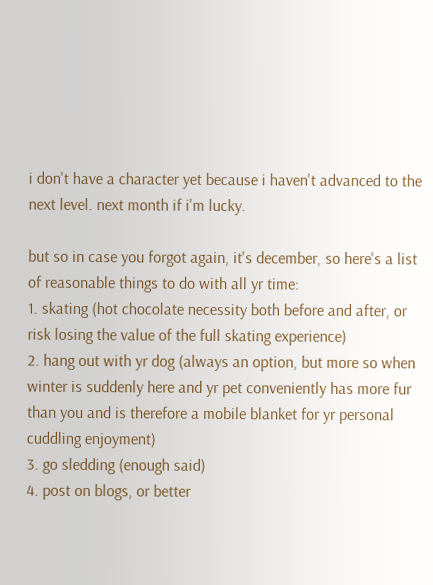i don't have a character yet because i haven't advanced to the next level. next month if i'm lucky.

but so in case you forgot again, it's december, so here's a list of reasonable things to do with all yr time:
1. skating (hot chocolate necessity both before and after, or risk losing the value of the full skating experience)
2. hang out with yr dog (always an option, but more so when winter is suddenly here and yr pet conveniently has more fur than you and is therefore a mobile blanket for yr personal cuddling enjoyment)
3. go sledding (enough said)
4. post on blogs, or better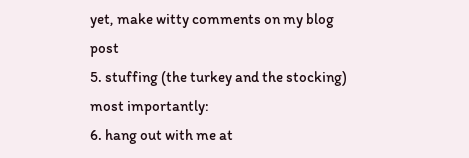yet, make witty comments on my blog post
5. stuffing (the turkey and the stocking)
most importantly:
6. hang out with me at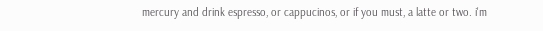mercury and drink espresso, or cappucinos, or if you must, a latte or two. i'm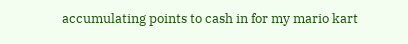accumulating points to cash in for my mario kart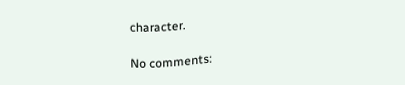character.

No comments: